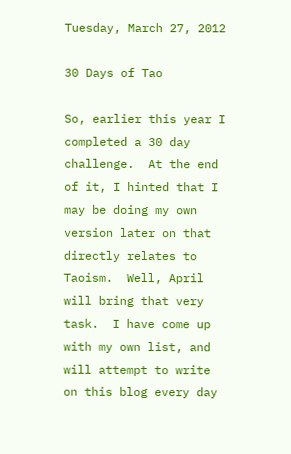Tuesday, March 27, 2012

30 Days of Tao

So, earlier this year I completed a 30 day challenge.  At the end of it, I hinted that I may be doing my own version later on that directly relates to Taoism.  Well, April will bring that very task.  I have come up with my own list, and will attempt to write on this blog every day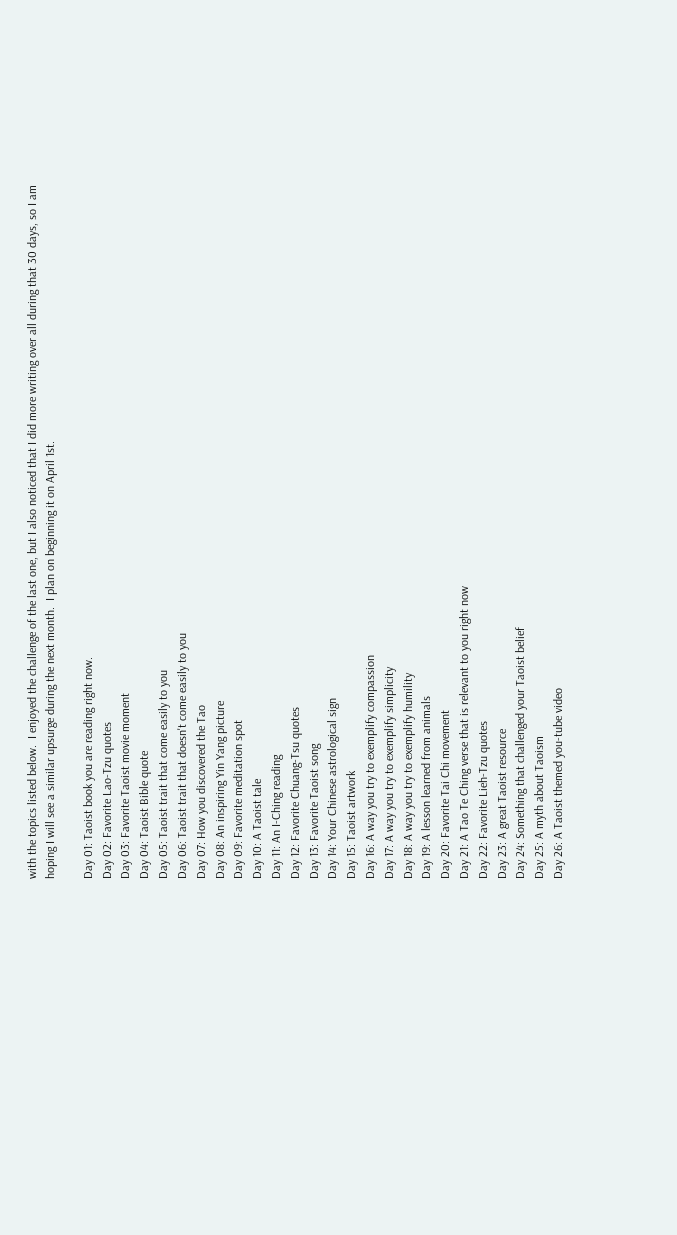with the topics listed below.  I enjoyed the challenge of the last one, but I also noticed that I did more writing over all during that 30 days, so I am hoping I will see a similar upsurge during the next month.  I plan on beginning it on April 1st.

Day 01: Taoist book you are reading right now.
Day 02: Favorite Lao-Tzu quotes
Day 03: Favorite Taoist movie moment
Day 04: Taoist Bible quote
Day 05: Taoist trait that come easily to you
Day 06: Taoist trait that doesn't come easily to you
Day 07: How you discovered the Tao
Day 08: An inspiring Yin Yang picture
Day 09: Favorite meditation spot
Day 10: A Taoist tale
Day 11: An I-Ching reading
Day 12: Favorite Chuang-Tsu quotes
Day 13: Favorite Taoist song
Day 14: Your Chinese astrological sign
Day 15: Taoist artwork
Day 16: A way you try to exemplify compassion
Day 17: A way you try to exemplify simplicity
Day 18: A way you try to exemplify humility
Day 19: A lesson learned from animals
Day 20: Favorite Tai Chi movement
Day 21: A Tao Te Ching verse that is relevant to you right now
Day 22: Favorite Lieh-Tzu quotes
Day 23: A great Taoist resource
Day 24: Something that challenged your Taoist belief
Day 25: A myth about Taoism
Day 26: A Taoist themed you-tube video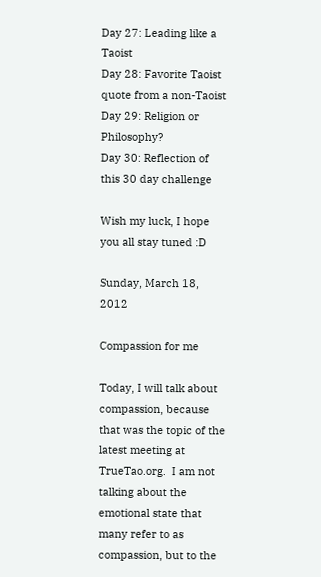Day 27: Leading like a Taoist
Day 28: Favorite Taoist quote from a non-Taoist
Day 29: Religion or Philosophy?
Day 30: Reflection of this 30 day challenge

Wish my luck, I hope you all stay tuned :D

Sunday, March 18, 2012

Compassion for me

Today, I will talk about compassion, because that was the topic of the latest meeting at TrueTao.org.  I am not talking about the emotional state that many refer to as compassion, but to the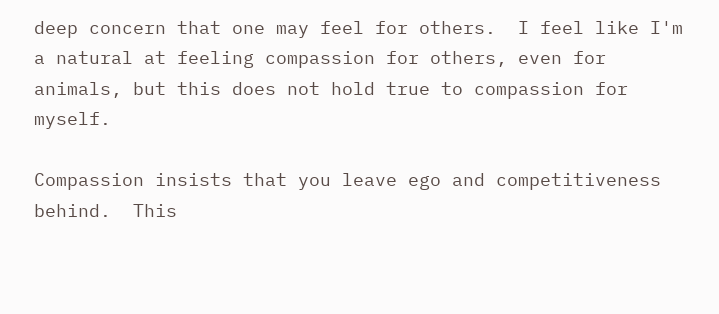deep concern that one may feel for others.  I feel like I'm a natural at feeling compassion for others, even for animals, but this does not hold true to compassion for myself.

Compassion insists that you leave ego and competitiveness behind.  This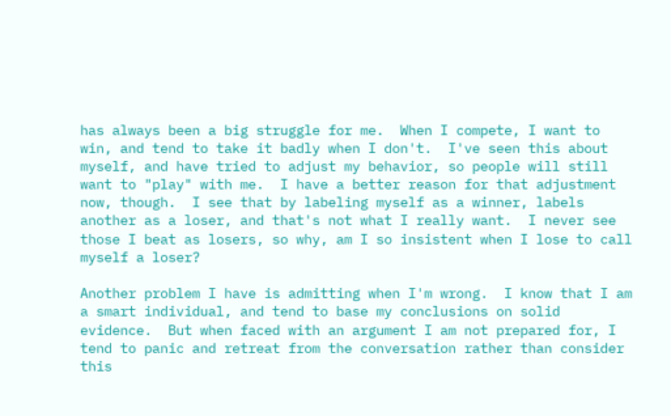has always been a big struggle for me.  When I compete, I want to win, and tend to take it badly when I don't.  I've seen this about myself, and have tried to adjust my behavior, so people will still want to "play" with me.  I have a better reason for that adjustment now, though.  I see that by labeling myself as a winner, labels another as a loser, and that's not what I really want.  I never see those I beat as losers, so why, am I so insistent when I lose to call myself a loser?

Another problem I have is admitting when I'm wrong.  I know that I am a smart individual, and tend to base my conclusions on solid evidence.  But when faced with an argument I am not prepared for, I tend to panic and retreat from the conversation rather than consider this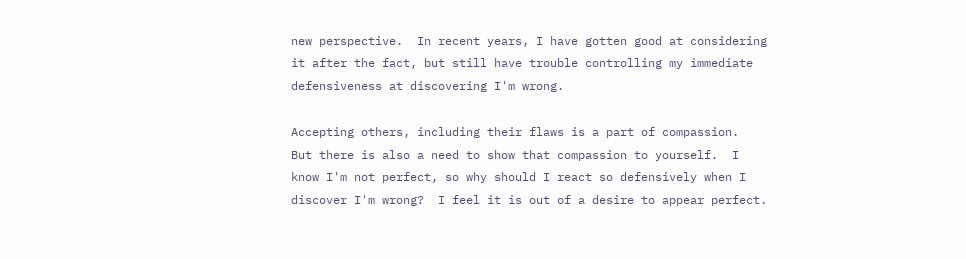new perspective.  In recent years, I have gotten good at considering it after the fact, but still have trouble controlling my immediate defensiveness at discovering I'm wrong.

Accepting others, including their flaws is a part of compassion.  But there is also a need to show that compassion to yourself.  I know I'm not perfect, so why should I react so defensively when I discover I'm wrong?  I feel it is out of a desire to appear perfect.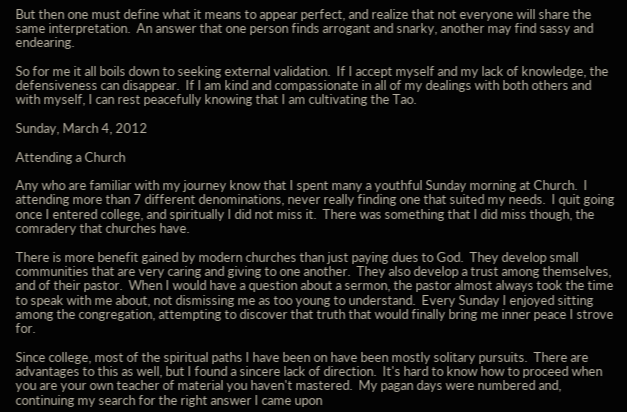But then one must define what it means to appear perfect, and realize that not everyone will share the same interpretation.  An answer that one person finds arrogant and snarky, another may find sassy and endearing.

So for me it all boils down to seeking external validation.  If I accept myself and my lack of knowledge, the defensiveness can disappear.  If I am kind and compassionate in all of my dealings with both others and with myself, I can rest peacefully knowing that I am cultivating the Tao.

Sunday, March 4, 2012

Attending a Church

Any who are familiar with my journey know that I spent many a youthful Sunday morning at Church.  I attending more than 7 different denominations, never really finding one that suited my needs.  I quit going once I entered college, and spiritually I did not miss it.  There was something that I did miss though, the comradery that churches have.

There is more benefit gained by modern churches than just paying dues to God.  They develop small communities that are very caring and giving to one another.  They also develop a trust among themselves, and of their pastor.  When I would have a question about a sermon, the pastor almost always took the time to speak with me about, not dismissing me as too young to understand.  Every Sunday I enjoyed sitting among the congregation, attempting to discover that truth that would finally bring me inner peace I strove for.

Since college, most of the spiritual paths I have been on have been mostly solitary pursuits.  There are advantages to this as well, but I found a sincere lack of direction.  It's hard to know how to proceed when you are your own teacher of material you haven't mastered.  My pagan days were numbered and, continuing my search for the right answer I came upon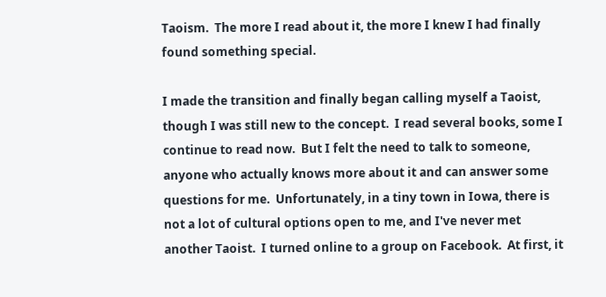Taoism.  The more I read about it, the more I knew I had finally found something special.

I made the transition and finally began calling myself a Taoist, though I was still new to the concept.  I read several books, some I continue to read now.  But I felt the need to talk to someone, anyone who actually knows more about it and can answer some questions for me.  Unfortunately, in a tiny town in Iowa, there is not a lot of cultural options open to me, and I've never met another Taoist.  I turned online to a group on Facebook.  At first, it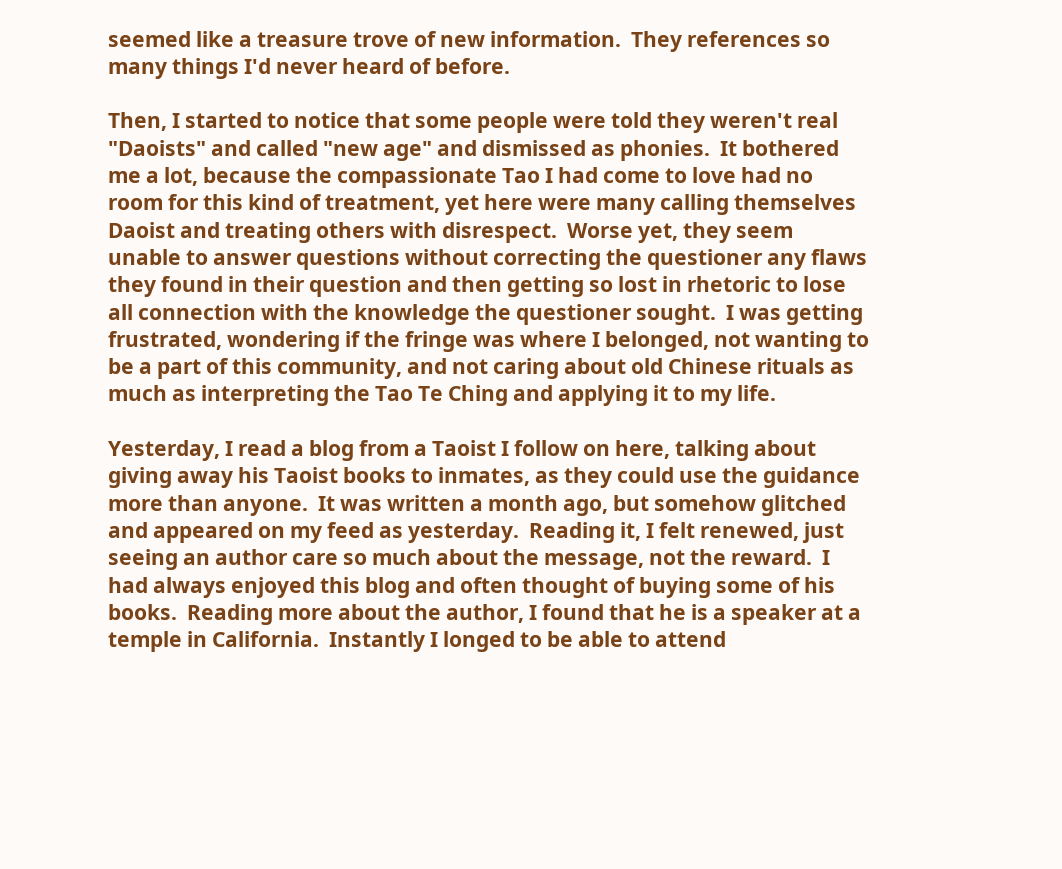seemed like a treasure trove of new information.  They references so many things I'd never heard of before.

Then, I started to notice that some people were told they weren't real "Daoists" and called "new age" and dismissed as phonies.  It bothered me a lot, because the compassionate Tao I had come to love had no room for this kind of treatment, yet here were many calling themselves Daoist and treating others with disrespect.  Worse yet, they seem unable to answer questions without correcting the questioner any flaws they found in their question and then getting so lost in rhetoric to lose all connection with the knowledge the questioner sought.  I was getting frustrated, wondering if the fringe was where I belonged, not wanting to be a part of this community, and not caring about old Chinese rituals as much as interpreting the Tao Te Ching and applying it to my life.

Yesterday, I read a blog from a Taoist I follow on here, talking about giving away his Taoist books to inmates, as they could use the guidance more than anyone.  It was written a month ago, but somehow glitched and appeared on my feed as yesterday.  Reading it, I felt renewed, just seeing an author care so much about the message, not the reward.  I had always enjoyed this blog and often thought of buying some of his books.  Reading more about the author, I found that he is a speaker at a temple in California.  Instantly I longed to be able to attend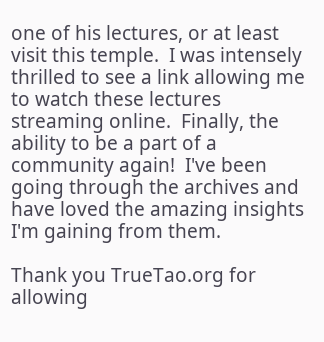one of his lectures, or at least visit this temple.  I was intensely thrilled to see a link allowing me to watch these lectures streaming online.  Finally, the ability to be a part of a community again!  I've been going through the archives and have loved the amazing insights I'm gaining from them.

Thank you TrueTao.org for allowing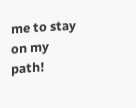me to stay on my path!